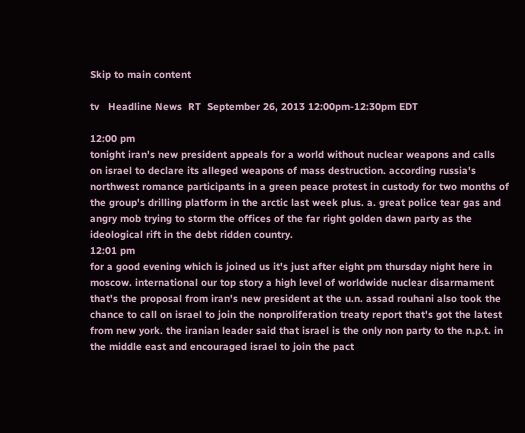Skip to main content

tv   Headline News  RT  September 26, 2013 12:00pm-12:30pm EDT

12:00 pm
tonight iran's new president appeals for a world without nuclear weapons and calls on israel to declare its alleged weapons of mass destruction. according russia's northwest romance participants in a green peace protest in custody for two months of the group's drilling platform in the arctic last week plus. a. great police tear gas and angry mob trying to storm the offices of the far right golden dawn party as the ideological rift in the debt ridden country.
12:01 pm
for a good evening which is joined us it's just after eight pm thursday night here in moscow. international our top story a high level of worldwide nuclear disarmament that's the proposal from iran's new president at the u.n. assad rouhani also took the chance to call on israel to join the nonproliferation treaty report that's got the latest from new york. the iranian leader said that israel is the only non party to the n.p.t. in the middle east and encouraged israel to join the pact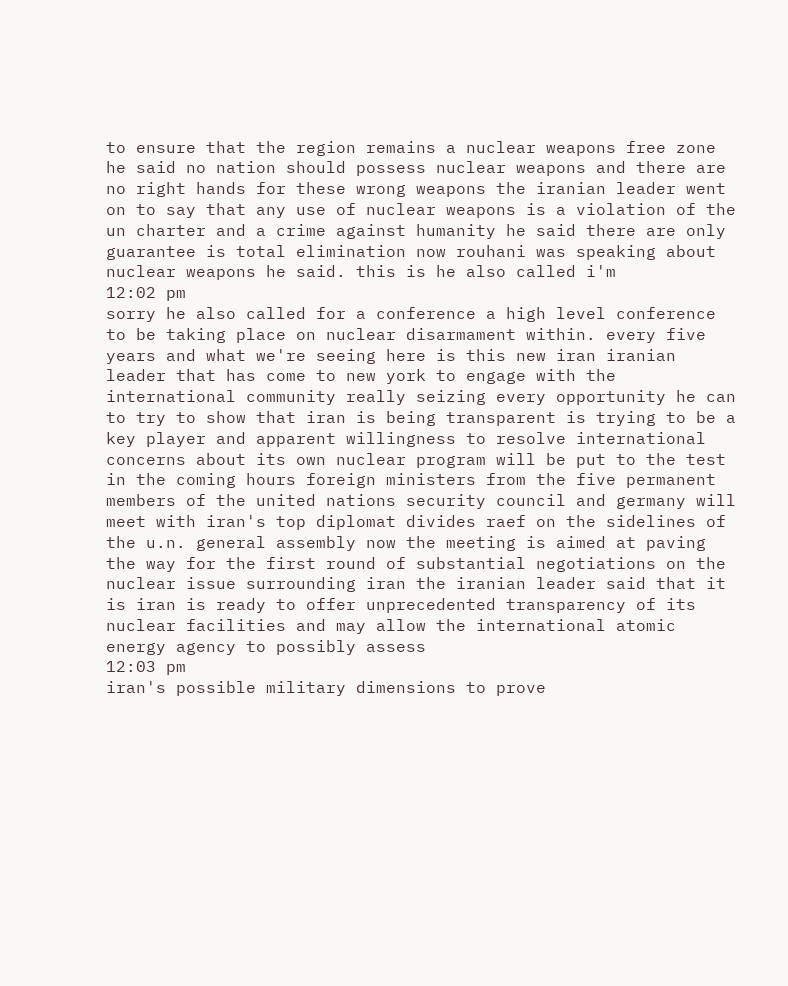to ensure that the region remains a nuclear weapons free zone he said no nation should possess nuclear weapons and there are no right hands for these wrong weapons the iranian leader went on to say that any use of nuclear weapons is a violation of the un charter and a crime against humanity he said there are only guarantee is total elimination now rouhani was speaking about nuclear weapons he said. this is he also called i'm
12:02 pm
sorry he also called for a conference a high level conference to be taking place on nuclear disarmament within. every five years and what we're seeing here is this new iran iranian leader that has come to new york to engage with the international community really seizing every opportunity he can to try to show that iran is being transparent is trying to be a key player and apparent willingness to resolve international concerns about its own nuclear program will be put to the test in the coming hours foreign ministers from the five permanent members of the united nations security council and germany will meet with iran's top diplomat divides raef on the sidelines of the u.n. general assembly now the meeting is aimed at paving the way for the first round of substantial negotiations on the nuclear issue surrounding iran the iranian leader said that it is iran is ready to offer unprecedented transparency of its nuclear facilities and may allow the international atomic energy agency to possibly assess
12:03 pm
iran's possible military dimensions to prove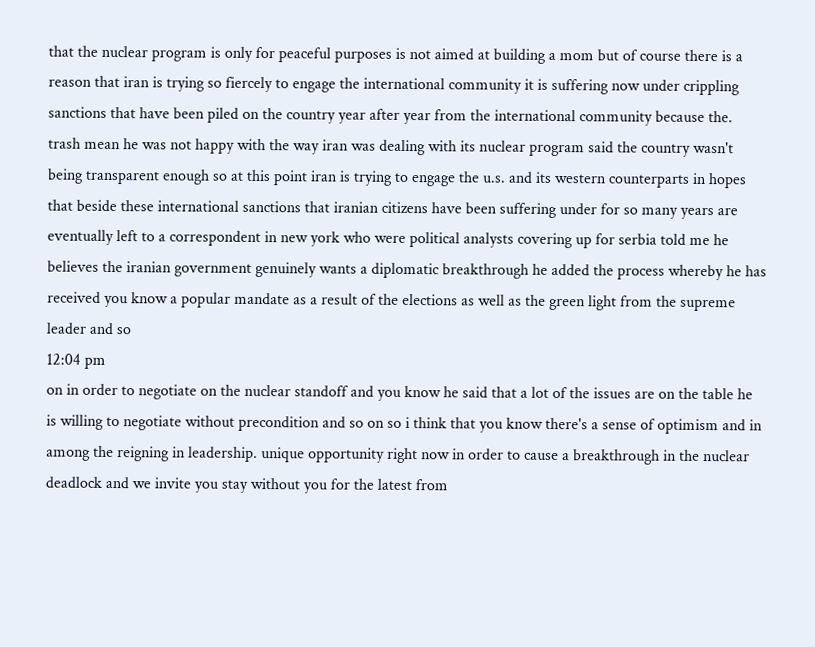that the nuclear program is only for peaceful purposes is not aimed at building a mom but of course there is a reason that iran is trying so fiercely to engage the international community it is suffering now under crippling sanctions that have been piled on the country year after year from the international community because the. trash mean he was not happy with the way iran was dealing with its nuclear program said the country wasn't being transparent enough so at this point iran is trying to engage the u.s. and its western counterparts in hopes that beside these international sanctions that iranian citizens have been suffering under for so many years are eventually left to a correspondent in new york who were political analysts covering up for serbia told me he believes the iranian government genuinely wants a diplomatic breakthrough he added the process whereby he has received you know a popular mandate as a result of the elections as well as the green light from the supreme leader and so
12:04 pm
on in order to negotiate on the nuclear standoff and you know he said that a lot of the issues are on the table he is willing to negotiate without precondition and so on so i think that you know there's a sense of optimism and in among the reigning in leadership. unique opportunity right now in order to cause a breakthrough in the nuclear deadlock and we invite you stay without you for the latest from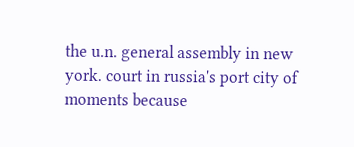the u.n. general assembly in new york. court in russia's port city of moments because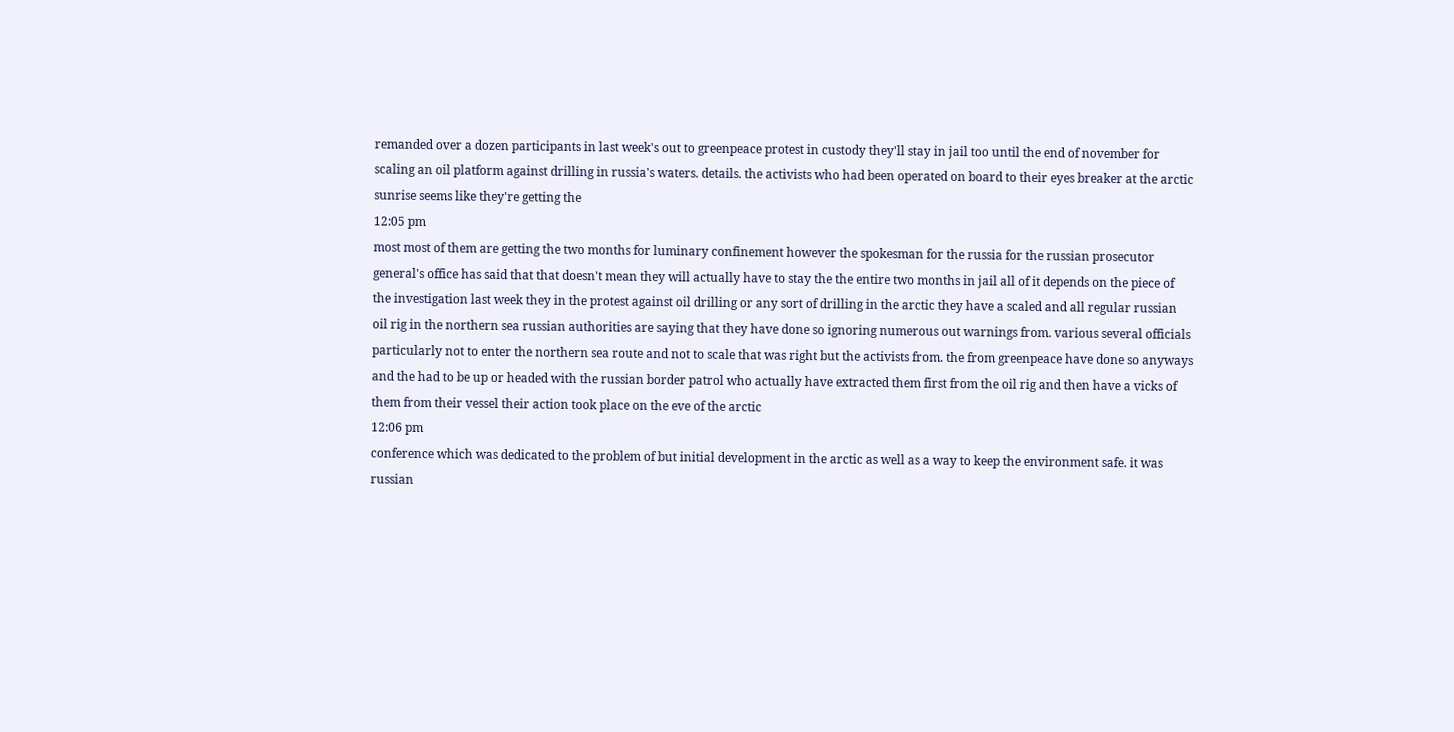remanded over a dozen participants in last week's out to greenpeace protest in custody they'll stay in jail too until the end of november for scaling an oil platform against drilling in russia's waters. details. the activists who had been operated on board to their eyes breaker at the arctic sunrise seems like they're getting the
12:05 pm
most most of them are getting the two months for luminary confinement however the spokesman for the russia for the russian prosecutor general's office has said that that doesn't mean they will actually have to stay the the entire two months in jail all of it depends on the piece of the investigation last week they in the protest against oil drilling or any sort of drilling in the arctic they have a scaled and all regular russian oil rig in the northern sea russian authorities are saying that they have done so ignoring numerous out warnings from. various several officials particularly not to enter the northern sea route and not to scale that was right but the activists from. the from greenpeace have done so anyways and the had to be up or headed with the russian border patrol who actually have extracted them first from the oil rig and then have a vicks of them from their vessel their action took place on the eve of the arctic
12:06 pm
conference which was dedicated to the problem of but initial development in the arctic as well as a way to keep the environment safe. it was russian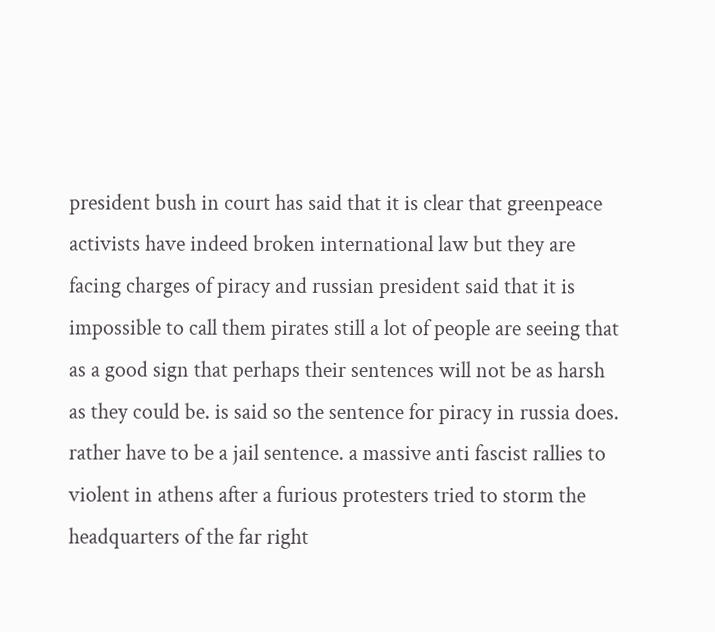president bush in court has said that it is clear that greenpeace activists have indeed broken international law but they are facing charges of piracy and russian president said that it is impossible to call them pirates still a lot of people are seeing that as a good sign that perhaps their sentences will not be as harsh as they could be. is said so the sentence for piracy in russia does. rather have to be a jail sentence. a massive anti fascist rallies to violent in athens after a furious protesters tried to storm the headquarters of the far right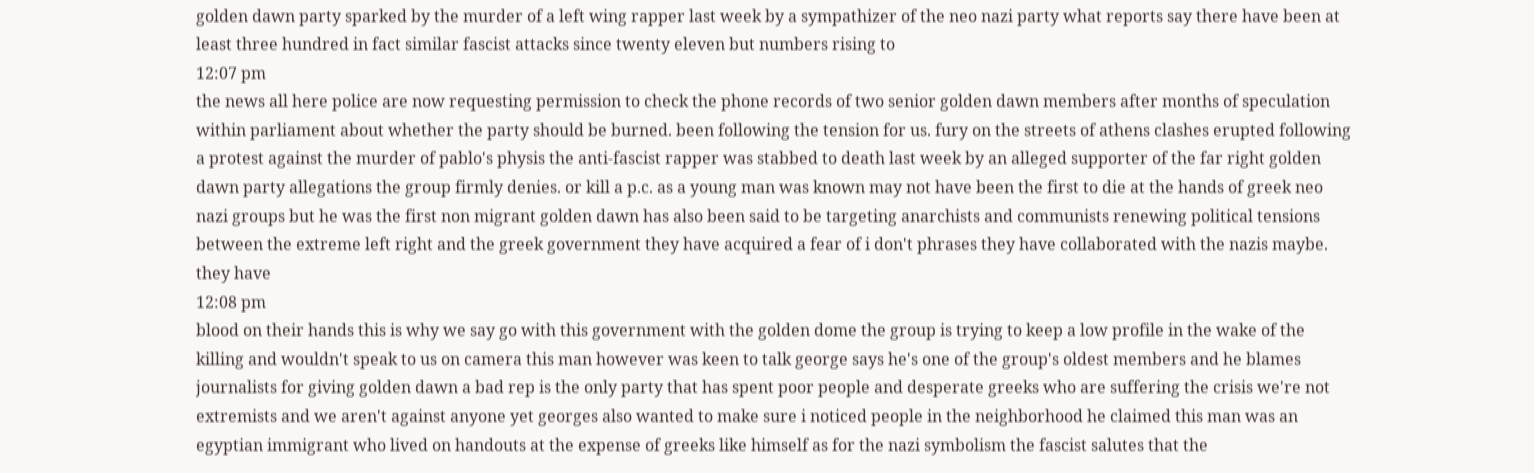golden dawn party sparked by the murder of a left wing rapper last week by a sympathizer of the neo nazi party what reports say there have been at least three hundred in fact similar fascist attacks since twenty eleven but numbers rising to
12:07 pm
the news all here police are now requesting permission to check the phone records of two senior golden dawn members after months of speculation within parliament about whether the party should be burned. been following the tension for us. fury on the streets of athens clashes erupted following a protest against the murder of pablo's physis the anti-fascist rapper was stabbed to death last week by an alleged supporter of the far right golden dawn party allegations the group firmly denies. or kill a p.c. as a young man was known may not have been the first to die at the hands of greek neo nazi groups but he was the first non migrant golden dawn has also been said to be targeting anarchists and communists renewing political tensions between the extreme left right and the greek government they have acquired a fear of i don't phrases they have collaborated with the nazis maybe. they have
12:08 pm
blood on their hands this is why we say go with this government with the golden dome the group is trying to keep a low profile in the wake of the killing and wouldn't speak to us on camera this man however was keen to talk george says he's one of the group's oldest members and he blames journalists for giving golden dawn a bad rep is the only party that has spent poor people and desperate greeks who are suffering the crisis we're not extremists and we aren't against anyone yet georges also wanted to make sure i noticed people in the neighborhood he claimed this man was an egyptian immigrant who lived on handouts at the expense of greeks like himself as for the nazi symbolism the fascist salutes that the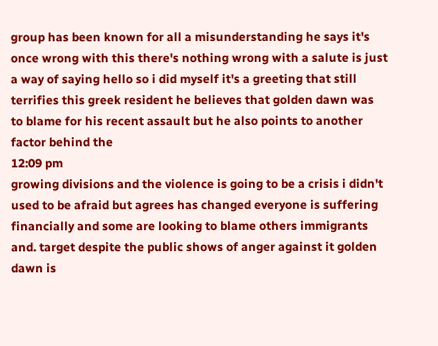group has been known for all a misunderstanding he says it's once wrong with this there's nothing wrong with a salute is just a way of saying hello so i did myself it's a greeting that still terrifies this greek resident he believes that golden dawn was to blame for his recent assault but he also points to another factor behind the
12:09 pm
growing divisions and the violence is going to be a crisis i didn't used to be afraid but agrees has changed everyone is suffering financially and some are looking to blame others immigrants and. target despite the public shows of anger against it golden dawn is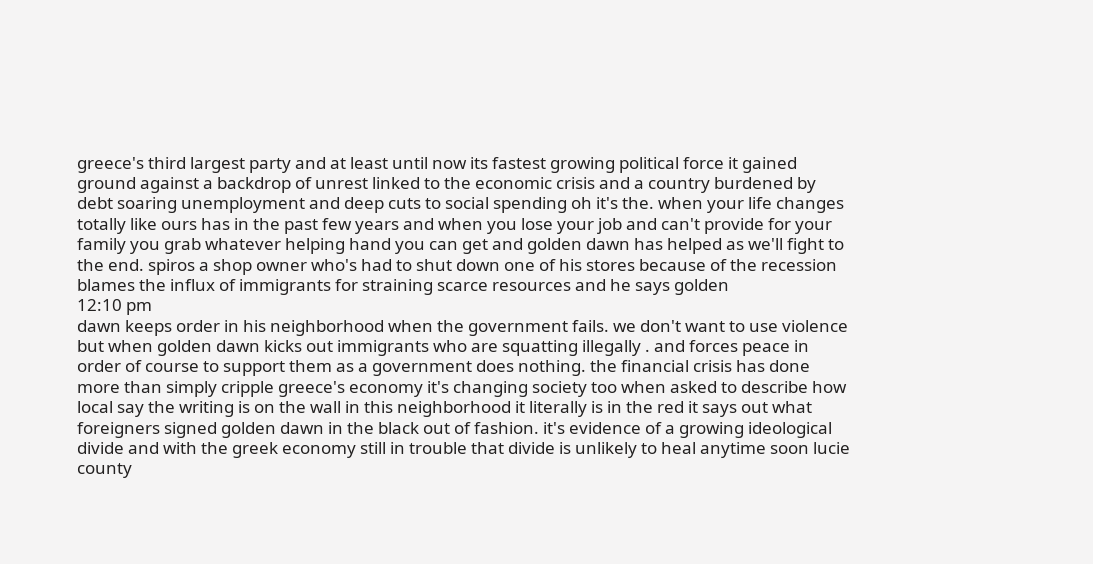greece's third largest party and at least until now its fastest growing political force it gained ground against a backdrop of unrest linked to the economic crisis and a country burdened by debt soaring unemployment and deep cuts to social spending oh it's the. when your life changes totally like ours has in the past few years and when you lose your job and can't provide for your family you grab whatever helping hand you can get and golden dawn has helped as we'll fight to the end. spiros a shop owner who's had to shut down one of his stores because of the recession blames the influx of immigrants for straining scarce resources and he says golden
12:10 pm
dawn keeps order in his neighborhood when the government fails. we don't want to use violence but when golden dawn kicks out immigrants who are squatting illegally . and forces peace in order of course to support them as a government does nothing. the financial crisis has done more than simply cripple greece's economy it's changing society too when asked to describe how local say the writing is on the wall in this neighborhood it literally is in the red it says out what foreigners signed golden dawn in the black out of fashion. it's evidence of a growing ideological divide and with the greek economy still in trouble that divide is unlikely to heal anytime soon lucie county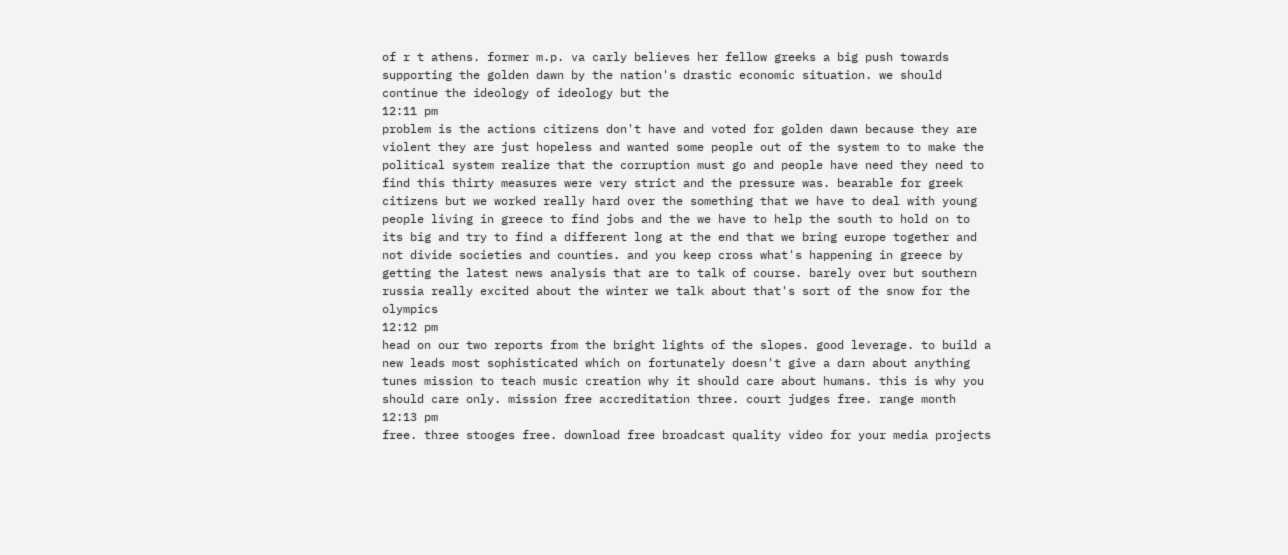of r t athens. former m.p. va carly believes her fellow greeks a big push towards supporting the golden dawn by the nation's drastic economic situation. we should continue the ideology of ideology but the
12:11 pm
problem is the actions citizens don't have and voted for golden dawn because they are violent they are just hopeless and wanted some people out of the system to to make the political system realize that the corruption must go and people have need they need to find this thirty measures were very strict and the pressure was. bearable for greek citizens but we worked really hard over the something that we have to deal with young people living in greece to find jobs and the we have to help the south to hold on to its big and try to find a different long at the end that we bring europe together and not divide societies and counties. and you keep cross what's happening in greece by getting the latest news analysis that are to talk of course. barely over but southern russia really excited about the winter we talk about that's sort of the snow for the olympics
12:12 pm
head on our two reports from the bright lights of the slopes. good leverage. to build a new leads most sophisticated which on fortunately doesn't give a darn about anything tunes mission to teach music creation why it should care about humans. this is why you should care only. mission free accreditation three. court judges free. range month
12:13 pm
free. three stooges free. download free broadcast quality video for your media projects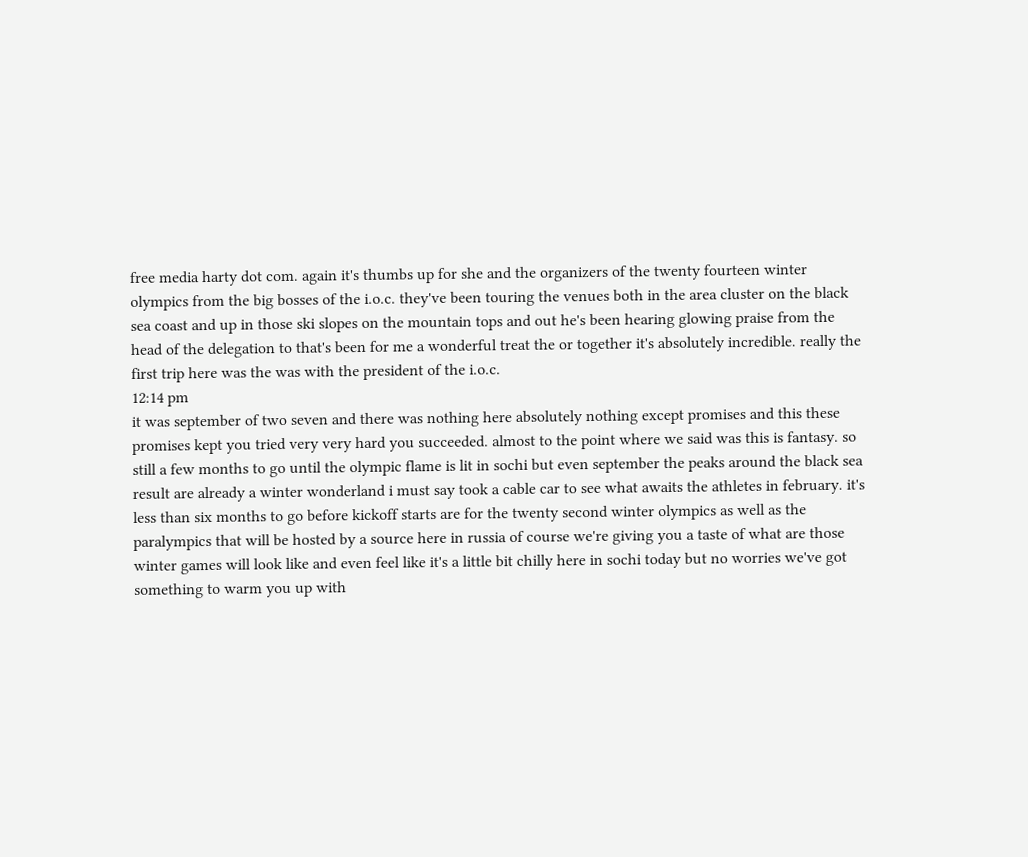free media harty dot com. again it's thumbs up for she and the organizers of the twenty fourteen winter olympics from the big bosses of the i.o.c. they've been touring the venues both in the area cluster on the black sea coast and up in those ski slopes on the mountain tops and out he's been hearing glowing praise from the head of the delegation to that's been for me a wonderful treat the or together it's absolutely incredible. really the first trip here was the was with the president of the i.o.c.
12:14 pm
it was september of two seven and there was nothing here absolutely nothing except promises and this these promises kept you tried very very hard you succeeded. almost to the point where we said was this is fantasy. so still a few months to go until the olympic flame is lit in sochi but even september the peaks around the black sea result are already a winter wonderland i must say took a cable car to see what awaits the athletes in february. it's less than six months to go before kickoff starts are for the twenty second winter olympics as well as the paralympics that will be hosted by a source here in russia of course we're giving you a taste of what are those winter games will look like and even feel like it's a little bit chilly here in sochi today but no worries we've got something to warm you up with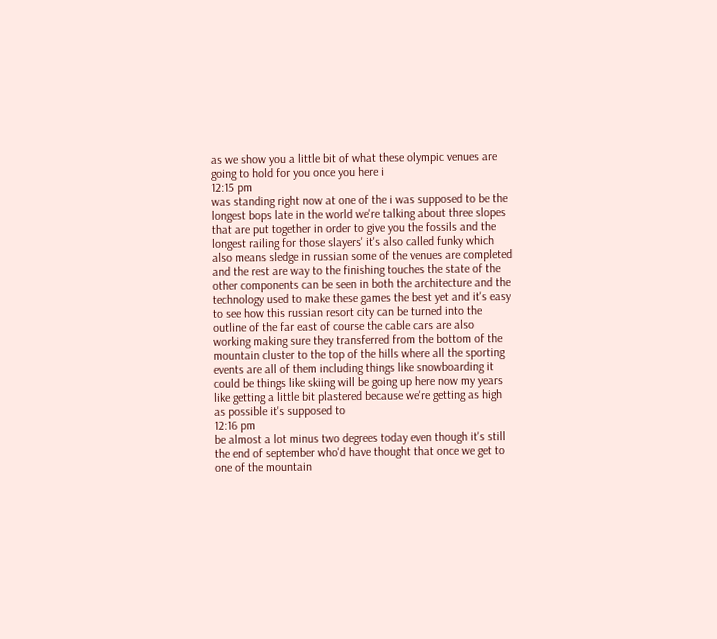as we show you a little bit of what these olympic venues are going to hold for you once you here i
12:15 pm
was standing right now at one of the i was supposed to be the longest bops late in the world we're talking about three slopes that are put together in order to give you the fossils and the longest railing for those slayers' it's also called funky which also means sledge in russian some of the venues are completed and the rest are way to the finishing touches the state of the other components can be seen in both the architecture and the technology used to make these games the best yet and it's easy to see how this russian resort city can be turned into the outline of the far east of course the cable cars are also working making sure they transferred from the bottom of the mountain cluster to the top of the hills where all the sporting events are all of them including things like snowboarding it could be things like skiing will be going up here now my years like getting a little bit plastered because we're getting as high as possible it's supposed to
12:16 pm
be almost a lot minus two degrees today even though it's still the end of september who'd have thought that once we get to one of the mountain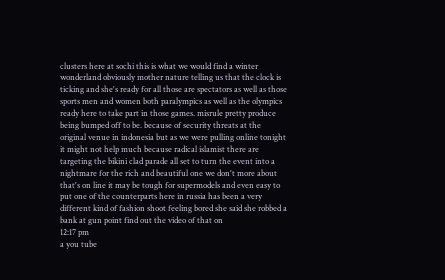clusters here at sochi this is what we would find a winter wonderland obviously mother nature telling us that the clock is ticking and she's ready for all those are spectators as well as those sports men and women both paralympics as well as the olympics ready here to take part in those games. misrule pretty produce being bumped off to be. because of security threats at the original venue in indonesia but as we were pulling online tonight it might not help much because radical islamist there are targeting the bikini clad parade all set to turn the event into a nightmare for the rich and beautiful one we don't more about that's on line it may be tough for supermodels and even easy to put one of the counterparts here in russia has been a very different kind of fashion shoot feeling bored she said she robbed a bank at gun point find out the video of that on
12:17 pm
a you tube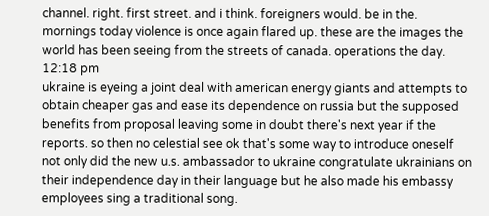channel. right. first street. and i think. foreigners would. be in the. mornings today violence is once again flared up. these are the images the world has been seeing from the streets of canada. operations the day.
12:18 pm
ukraine is eyeing a joint deal with american energy giants and attempts to obtain cheaper gas and ease its dependence on russia but the supposed benefits from proposal leaving some in doubt there's next year if the reports. so then no celestial see ok that's some way to introduce oneself not only did the new u.s. ambassador to ukraine congratulate ukrainians on their independence day in their language but he also made his embassy employees sing a traditional song.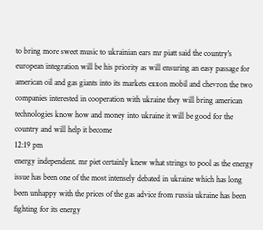to bring more sweet music to ukrainian ears mr piatt said the country's european integration will be his priority as will ensuring an easy passage for american oil and gas giants into its markets exxon mobil and chevron the two companies interested in cooperation with ukraine they will bring american technologies know how and money into ukraine it will be good for the country and will help it become
12:19 pm
energy independent. mr piet certainly knew what strings to pool as the energy issue has been one of the most intensely debated in ukraine which has long been unhappy with the prices of the gas advice from russia ukraine has been fighting for its energy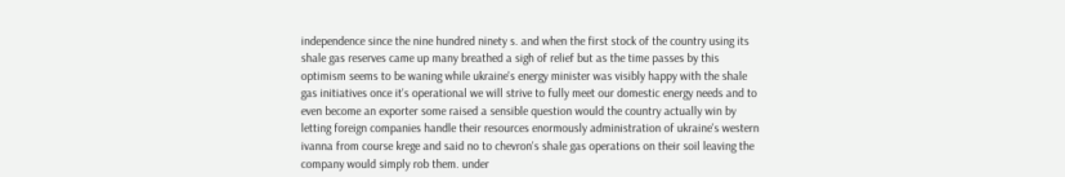independence since the nine hundred ninety s. and when the first stock of the country using its shale gas reserves came up many breathed a sigh of relief but as the time passes by this optimism seems to be waning while ukraine's energy minister was visibly happy with the shale gas initiatives once it's operational we will strive to fully meet our domestic energy needs and to even become an exporter some raised a sensible question would the country actually win by letting foreign companies handle their resources enormously administration of ukraine's western ivanna from course krege and said no to chevron's shale gas operations on their soil leaving the company would simply rob them. under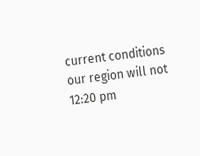current conditions our region will not
12:20 pm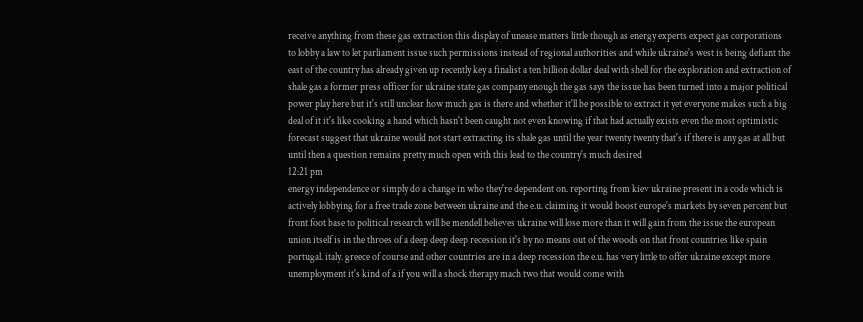receive anything from these gas extraction this display of unease matters little though as energy experts expect gas corporations to lobby a law to let parliament issue such permissions instead of regional authorities and while ukraine's west is being defiant the east of the country has already given up recently key a finalist a ten billion dollar deal with shell for the exploration and extraction of shale gas a former press officer for ukraine state gas company enough the gas says the issue has been turned into a major political power play here but it's still unclear how much gas is there and whether it'll be possible to extract it yet everyone makes such a big deal of it it's like cooking a hand which hasn't been caught not even knowing if that had actually exists even the most optimistic forecast suggest that ukraine would not start extracting its shale gas until the year twenty twenty that's if there is any gas at all but until then a question remains pretty much open with this lead to the country's much desired
12:21 pm
energy independence or simply do a change in who they're dependent on. reporting from kiev ukraine present in a code which is actively lobbying for a free trade zone between ukraine and the e.u. claiming it would boost europe's markets by seven percent but front foot base to political research will be mendell believes ukraine will lose more than it will gain from the issue the european union itself is in the throes of a deep deep deep recession it's by no means out of the woods on that front countries like spain portugal. italy. greece of course and other countries are in a deep recession the e.u. has very little to offer ukraine except more unemployment it's kind of a if you will a shock therapy mach two that would come with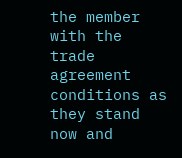the member with the trade agreement conditions as they stand now and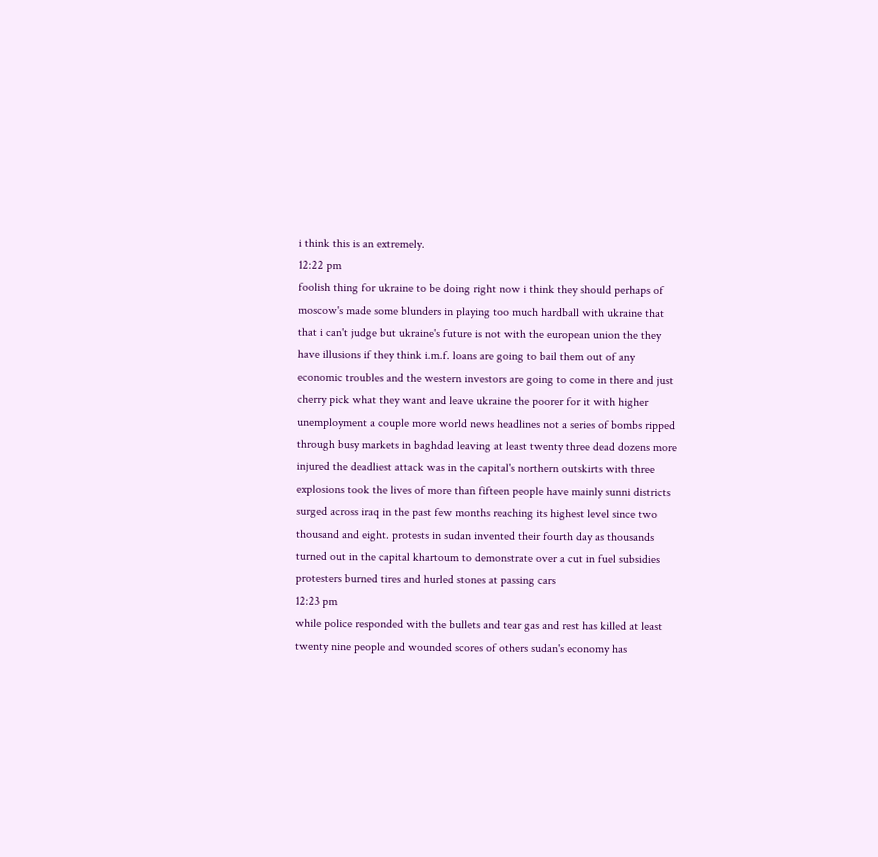i think this is an extremely.
12:22 pm
foolish thing for ukraine to be doing right now i think they should perhaps of moscow's made some blunders in playing too much hardball with ukraine that that i can't judge but ukraine's future is not with the european union the they have illusions if they think i.m.f. loans are going to bail them out of any economic troubles and the western investors are going to come in there and just cherry pick what they want and leave ukraine the poorer for it with higher unemployment a couple more world news headlines not a series of bombs ripped through busy markets in baghdad leaving at least twenty three dead dozens more injured the deadliest attack was in the capital's northern outskirts with three explosions took the lives of more than fifteen people have mainly sunni districts surged across iraq in the past few months reaching its highest level since two thousand and eight. protests in sudan invented their fourth day as thousands turned out in the capital khartoum to demonstrate over a cut in fuel subsidies protesters burned tires and hurled stones at passing cars
12:23 pm
while police responded with the bullets and tear gas and rest has killed at least twenty nine people and wounded scores of others sudan's economy has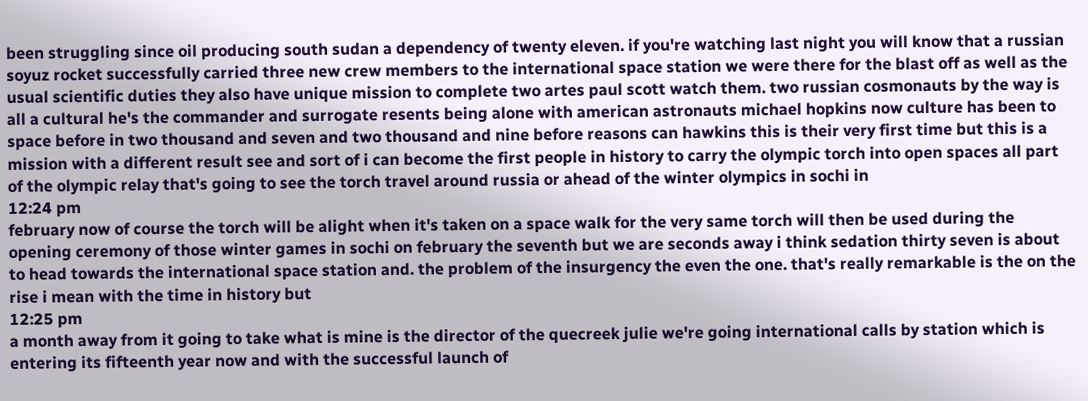been struggling since oil producing south sudan a dependency of twenty eleven. if you're watching last night you will know that a russian soyuz rocket successfully carried three new crew members to the international space station we were there for the blast off as well as the usual scientific duties they also have unique mission to complete two artes paul scott watch them. two russian cosmonauts by the way is all a cultural he's the commander and surrogate resents being alone with american astronauts michael hopkins now culture has been to space before in two thousand and seven and two thousand and nine before reasons can hawkins this is their very first time but this is a mission with a different result see and sort of i can become the first people in history to carry the olympic torch into open spaces all part of the olympic relay that's going to see the torch travel around russia or ahead of the winter olympics in sochi in
12:24 pm
february now of course the torch will be alight when it's taken on a space walk for the very same torch will then be used during the opening ceremony of those winter games in sochi on february the seventh but we are seconds away i think sedation thirty seven is about to head towards the international space station and. the problem of the insurgency the even the one. that's really remarkable is the on the rise i mean with the time in history but
12:25 pm
a month away from it going to take what is mine is the director of the quecreek julie we're going international calls by station which is entering its fifteenth year now and with the successful launch of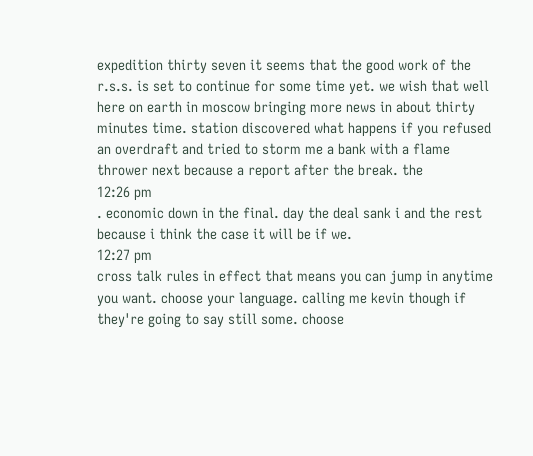expedition thirty seven it seems that the good work of the r.s.s. is set to continue for some time yet. we wish that well here on earth in moscow bringing more news in about thirty minutes time. station discovered what happens if you refused an overdraft and tried to storm me a bank with a flame thrower next because a report after the break. the
12:26 pm
. economic down in the final. day the deal sank i and the rest because i think the case it will be if we.
12:27 pm
cross talk rules in effect that means you can jump in anytime you want. choose your language. calling me kevin though if they're going to say still some. choose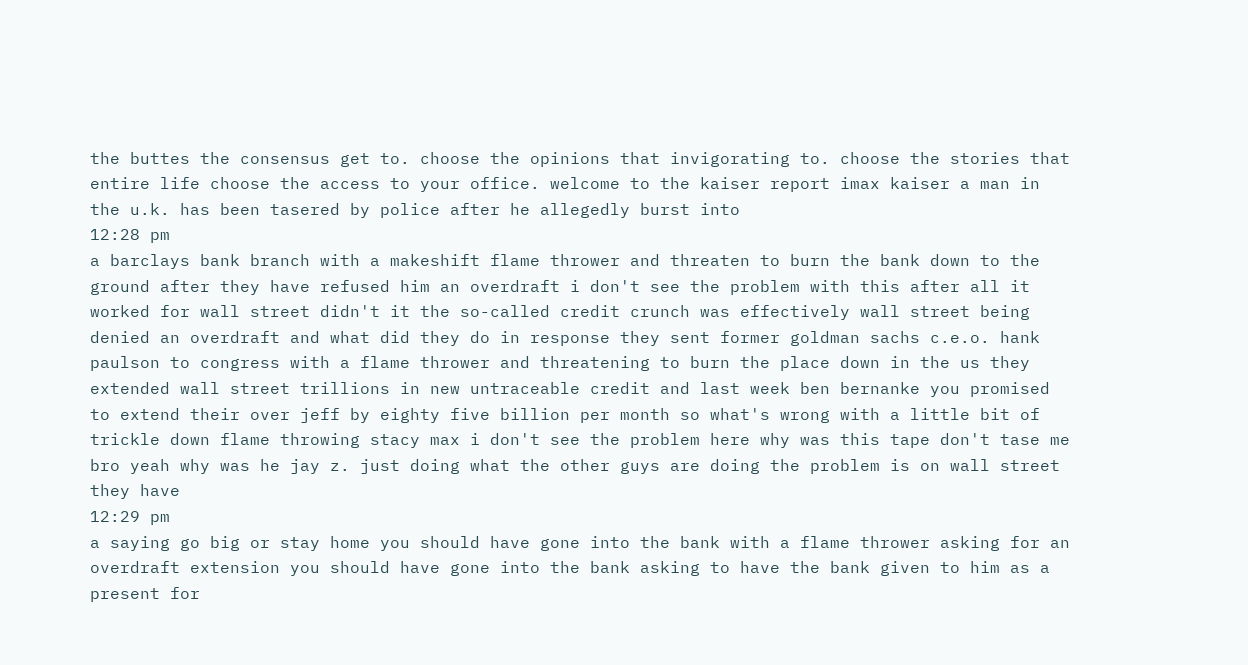the buttes the consensus get to. choose the opinions that invigorating to. choose the stories that entire life choose the access to your office. welcome to the kaiser report imax kaiser a man in the u.k. has been tasered by police after he allegedly burst into
12:28 pm
a barclays bank branch with a makeshift flame thrower and threaten to burn the bank down to the ground after they have refused him an overdraft i don't see the problem with this after all it worked for wall street didn't it the so-called credit crunch was effectively wall street being denied an overdraft and what did they do in response they sent former goldman sachs c.e.o. hank paulson to congress with a flame thrower and threatening to burn the place down in the us they extended wall street trillions in new untraceable credit and last week ben bernanke you promised to extend their over jeff by eighty five billion per month so what's wrong with a little bit of trickle down flame throwing stacy max i don't see the problem here why was this tape don't tase me bro yeah why was he jay z. just doing what the other guys are doing the problem is on wall street they have
12:29 pm
a saying go big or stay home you should have gone into the bank with a flame thrower asking for an overdraft extension you should have gone into the bank asking to have the bank given to him as a present for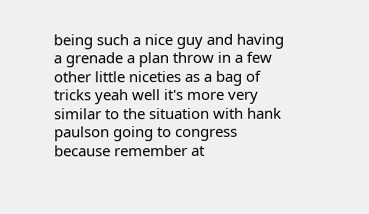being such a nice guy and having a grenade a plan throw in a few other little niceties as a bag of tricks yeah well it's more very similar to the situation with hank paulson going to congress because remember at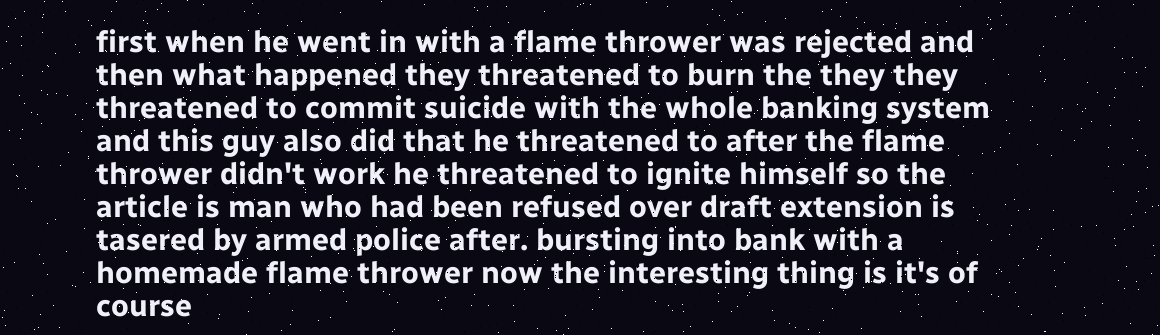first when he went in with a flame thrower was rejected and then what happened they threatened to burn the they they threatened to commit suicide with the whole banking system and this guy also did that he threatened to after the flame thrower didn't work he threatened to ignite himself so the article is man who had been refused over draft extension is tasered by armed police after. bursting into bank with a homemade flame thrower now the interesting thing is it's of course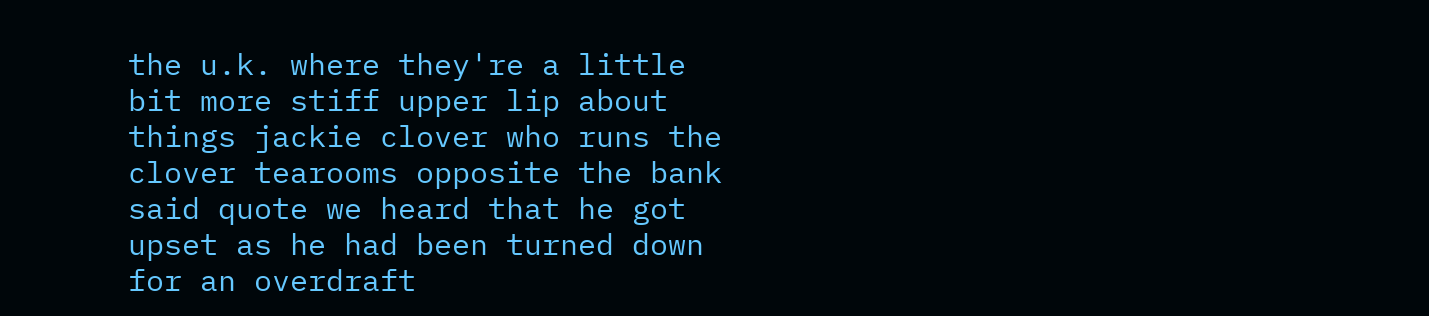the u.k. where they're a little bit more stiff upper lip about things jackie clover who runs the clover tearooms opposite the bank said quote we heard that he got upset as he had been turned down for an overdraft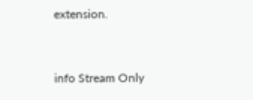extension.


info Stream Only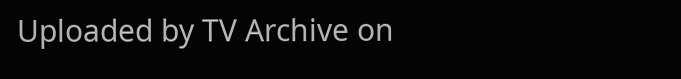Uploaded by TV Archive on